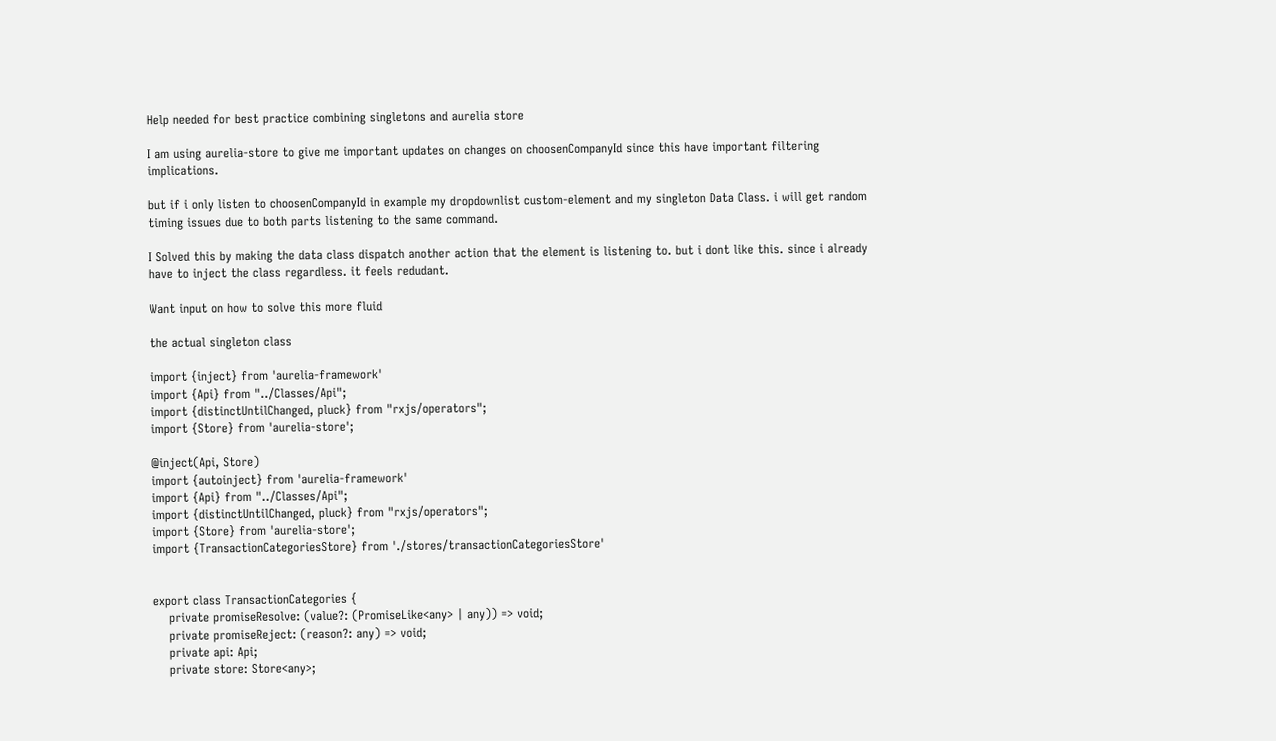Help needed for best practice combining singletons and aurelia store

I am using aurelia-store to give me important updates on changes on choosenCompanyId since this have important filtering implications.

but if i only listen to choosenCompanyId in example my dropdownlist custom-element and my singleton Data Class. i will get random timing issues due to both parts listening to the same command.

I Solved this by making the data class dispatch another action that the element is listening to. but i dont like this. since i already have to inject the class regardless. it feels redudant.

Want input on how to solve this more fluid

the actual singleton class

import {inject} from 'aurelia-framework'
import {Api} from "../Classes/Api";
import {distinctUntilChanged, pluck} from "rxjs/operators";
import {Store} from 'aurelia-store';

@inject(Api, Store)
import {autoinject} from 'aurelia-framework'
import {Api} from "../Classes/Api";
import {distinctUntilChanged, pluck} from "rxjs/operators";
import {Store} from 'aurelia-store';
import {TransactionCategoriesStore} from './stores/transactionCategoriesStore'


export class TransactionCategories {
    private promiseResolve: (value?: (PromiseLike<any> | any)) => void;
    private promiseReject: (reason?: any) => void;
    private api: Api;
    private store: Store<any>;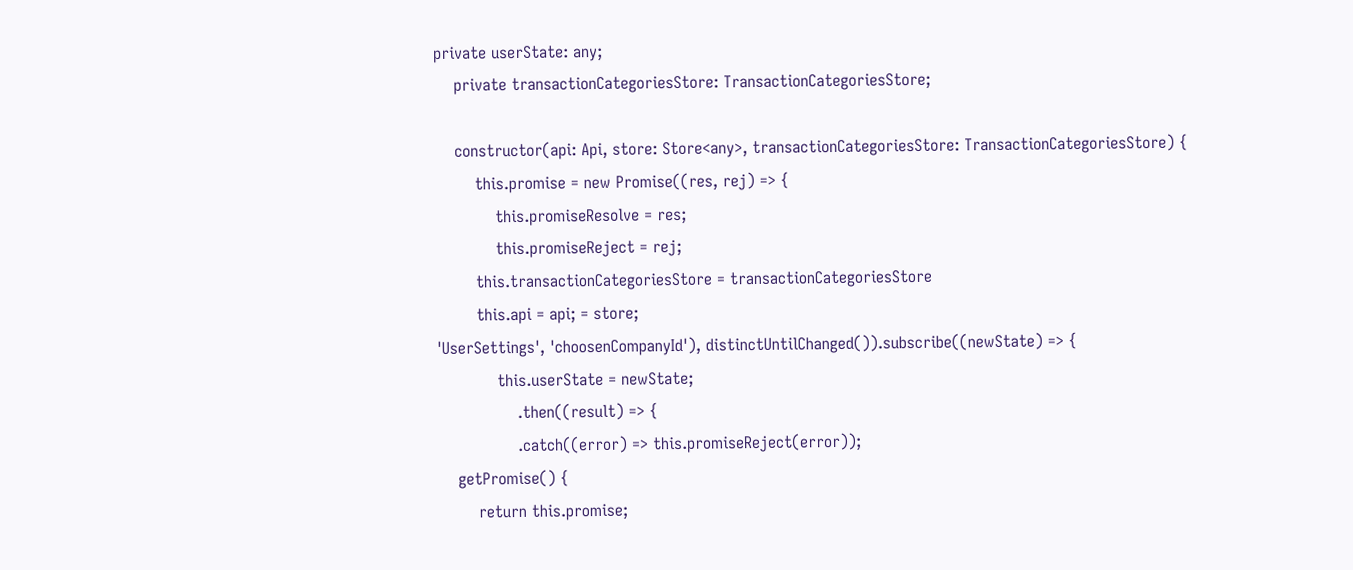private userState: any;
    private transactionCategoriesStore: TransactionCategoriesStore;

    constructor(api: Api, store: Store<any>, transactionCategoriesStore: TransactionCategoriesStore) {
        this.promise = new Promise((res, rej) => {
            this.promiseResolve = res;
            this.promiseReject = rej;
        this.transactionCategoriesStore = transactionCategoriesStore
        this.api = api; = store;
'UserSettings', 'choosenCompanyId'), distinctUntilChanged()).subscribe((newState) => {
            this.userState = newState;
                .then((result) => {
                .catch((error) => this.promiseReject(error));
    getPromise() {
        return this.promise;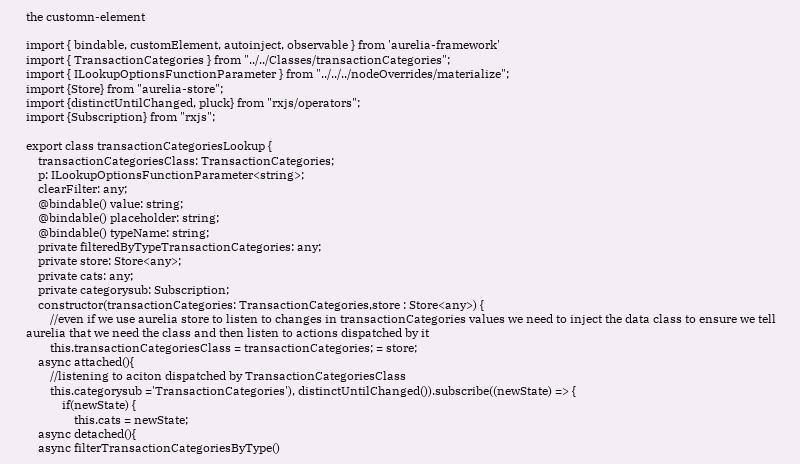the customn-element

import { bindable, customElement, autoinject, observable } from 'aurelia-framework'
import { TransactionCategories } from "../../Classes/transactionCategories";
import { ILookupOptionsFunctionParameter } from "../../../nodeOverrides/materialize";
import {Store} from "aurelia-store";
import {distinctUntilChanged, pluck} from "rxjs/operators";
import {Subscription} from "rxjs";

export class transactionCategoriesLookup {
    transactionCategoriesClass: TransactionCategories;
    p: ILookupOptionsFunctionParameter<string>;
    clearFilter: any;
    @bindable() value: string;
    @bindable() placeholder: string;
    @bindable() typeName: string;
    private filteredByTypeTransactionCategories: any;
    private store: Store<any>;
    private cats: any;
    private categorysub: Subscription;
    constructor(transactionCategories: TransactionCategories,store : Store<any>) {
        //even if we use aurelia store to listen to changes in transactionCategories values we need to inject the data class to ensure we tell aurelia that we need the class and then listen to actions dispatched by it
        this.transactionCategoriesClass = transactionCategories; = store;
    async attached(){
        //listening to aciton dispatched by TransactionCategoriesClass
        this.categorysub ='TransactionCategories'), distinctUntilChanged()).subscribe((newState) => {
            if(newState) {
                this.cats = newState;
    async detached(){
    async filterTransactionCategoriesByType()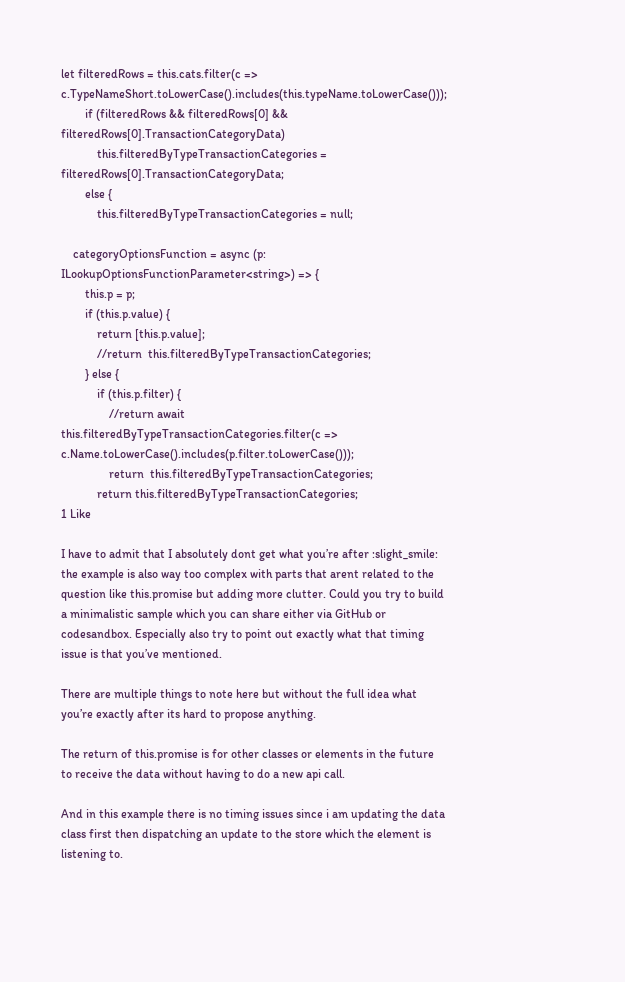let filteredRows = this.cats.filter(c => c.TypeNameShort.toLowerCase().includes(this.typeName.toLowerCase()));
        if (filteredRows && filteredRows[0] && filteredRows[0].TransactionCategoryData)
            this.filteredByTypeTransactionCategories = filteredRows[0].TransactionCategoryData;
        else {
            this.filteredByTypeTransactionCategories = null;

    categoryOptionsFunction = async (p: ILookupOptionsFunctionParameter<string>) => {
        this.p = p;
        if (this.p.value) {
            return [this.p.value];
            //return  this.filteredByTypeTransactionCategories;
        } else {
            if (this.p.filter) {
                //return await this.filteredByTypeTransactionCategories.filter(c => c.Name.toLowerCase().includes(p.filter.toLowerCase()));
                return  this.filteredByTypeTransactionCategories;
            return this.filteredByTypeTransactionCategories;
1 Like

I have to admit that I absolutely dont get what you’re after :slight_smile: the example is also way too complex with parts that arent related to the question like this.promise but adding more clutter. Could you try to build a minimalistic sample which you can share either via GitHub or codesandbox. Especially also try to point out exactly what that timing issue is that you’ve mentioned.

There are multiple things to note here but without the full idea what you’re exactly after its hard to propose anything.

The return of this.promise is for other classes or elements in the future to receive the data without having to do a new api call.

And in this example there is no timing issues since i am updating the data class first then dispatching an update to the store which the element is listening to.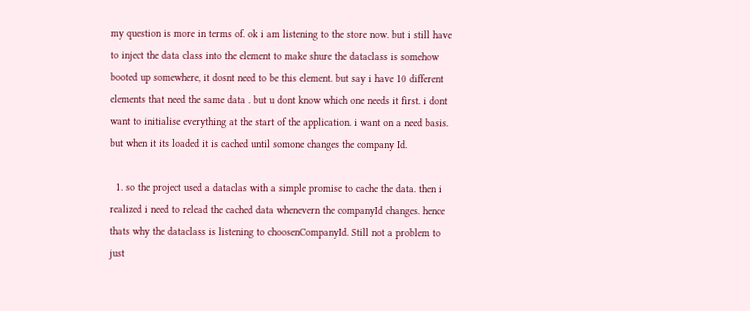my question is more in terms of. ok i am listening to the store now. but i still have to inject the data class into the element to make shure the dataclass is somehow booted up somewhere, it dosnt need to be this element. but say i have 10 different elements that need the same data . but u dont know which one needs it first. i dont want to initialise everything at the start of the application. i want on a need basis. but when it its loaded it is cached until somone changes the company Id.

  1. so the project used a dataclas with a simple promise to cache the data. then i realized i need to relead the cached data whenevern the companyId changes. hence thats why the dataclass is listening to choosenCompanyId. Still not a problem to just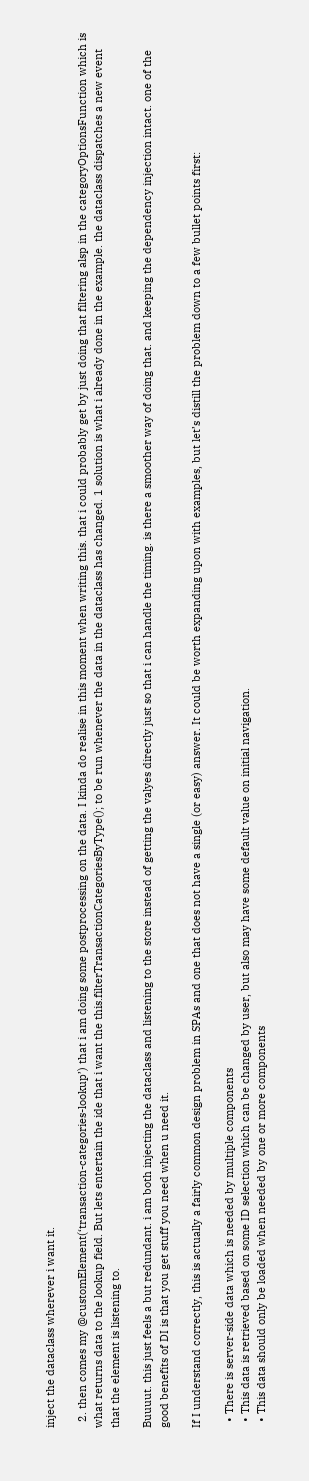inject the dataclass wherever i want it.

  2. then comes my @customElement(‘transaction-categories-lookup’) that i am doing some postprocessing on the data. I kinda do realise in this moment when writing this. that i could probably get by just doing that filtering alsp in the categoryOptionsFunction which is what returns data to the lookup field. But lets entertain the ide that i want the this.filterTransactionCategoriesByType(); to be run whenever the data in the dataclass has changed. 1 solution is what i already done in the example. the dataclass dispatches a new event that the element is listening to.

Buuuut. this just feels a but redundant. i am both injecting the dataclass and listening to the store instead of getting the valyes directly just so that i can handle the timing. is there a smoother way of doing that. and keeping the dependency injection intact. one of the good benefits of DI is that you get stuff you need when u need it.

If I understand correctly, this is actually a fairly common design problem in SPAs and one that does not have a single (or easy) answer. It could be worth expanding upon with examples, but let’s distill the problem down to a few bullet points first:

  • There is server-side data which is needed by multiple components
  • This data is retrieved based on some ID selection which can be changed by user, but also may have some default value on initial navigation.
  • This data should only be loaded when needed by one or more components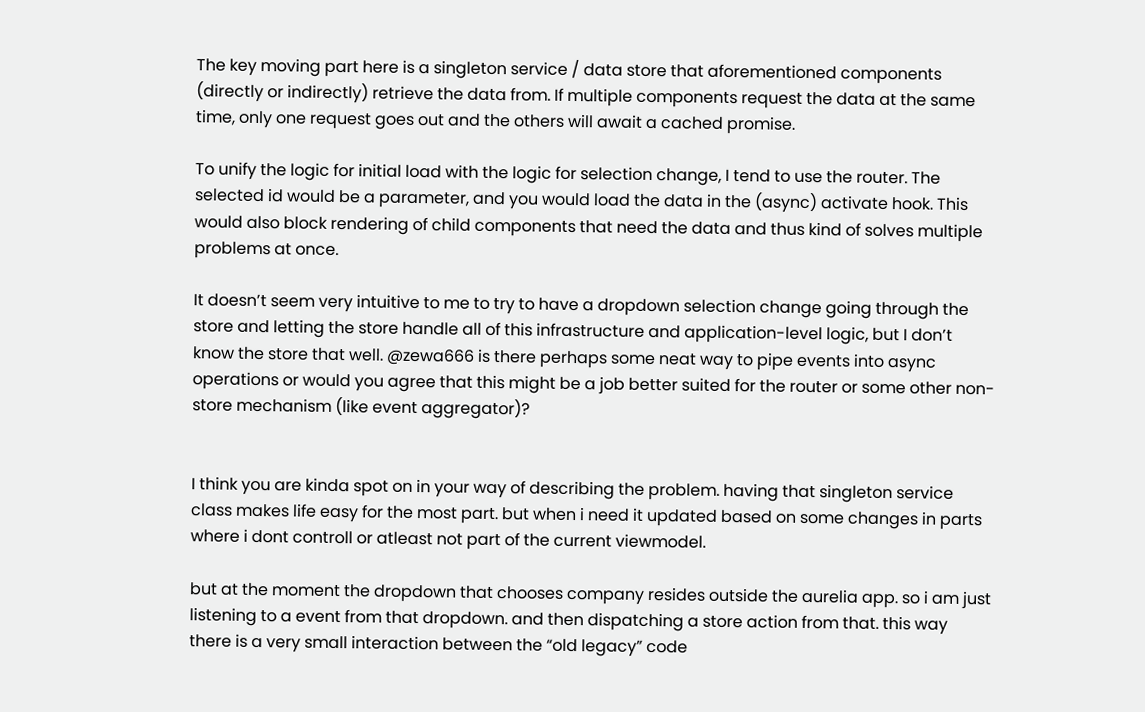The key moving part here is a singleton service / data store that aforementioned components (directly or indirectly) retrieve the data from. If multiple components request the data at the same time, only one request goes out and the others will await a cached promise.

To unify the logic for initial load with the logic for selection change, I tend to use the router. The selected id would be a parameter, and you would load the data in the (async) activate hook. This would also block rendering of child components that need the data and thus kind of solves multiple problems at once.

It doesn’t seem very intuitive to me to try to have a dropdown selection change going through the store and letting the store handle all of this infrastructure and application-level logic, but I don’t know the store that well. @zewa666 is there perhaps some neat way to pipe events into async operations or would you agree that this might be a job better suited for the router or some other non-store mechanism (like event aggregator)?


I think you are kinda spot on in your way of describing the problem. having that singleton service class makes life easy for the most part. but when i need it updated based on some changes in parts where i dont controll or atleast not part of the current viewmodel.

but at the moment the dropdown that chooses company resides outside the aurelia app. so i am just listening to a event from that dropdown. and then dispatching a store action from that. this way there is a very small interaction between the “old legacy” code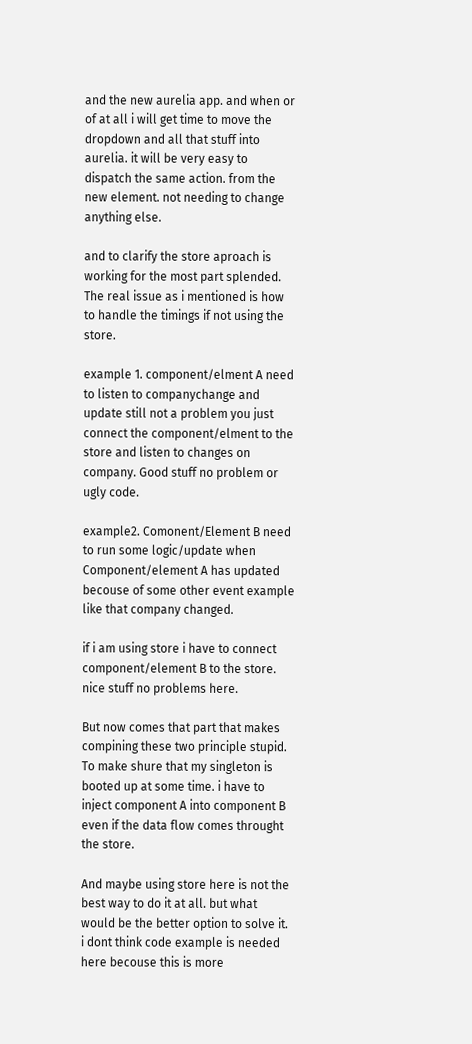and the new aurelia app. and when or of at all i will get time to move the dropdown and all that stuff into aurelia. it will be very easy to dispatch the same action. from the new element. not needing to change anything else.

and to clarify the store aproach is working for the most part splended. The real issue as i mentioned is how to handle the timings if not using the store.

example 1. component/elment A need to listen to companychange and update still not a problem you just connect the component/elment to the store and listen to changes on company. Good stuff no problem or ugly code.

example2. Comonent/Element B need to run some logic/update when Component/element A has updated becouse of some other event example like that company changed.

if i am using store i have to connect component/element B to the store. nice stuff no problems here.

But now comes that part that makes compining these two principle stupid.
To make shure that my singleton is booted up at some time. i have to inject component A into component B even if the data flow comes throught the store.

And maybe using store here is not the best way to do it at all. but what would be the better option to solve it. i dont think code example is needed here becouse this is more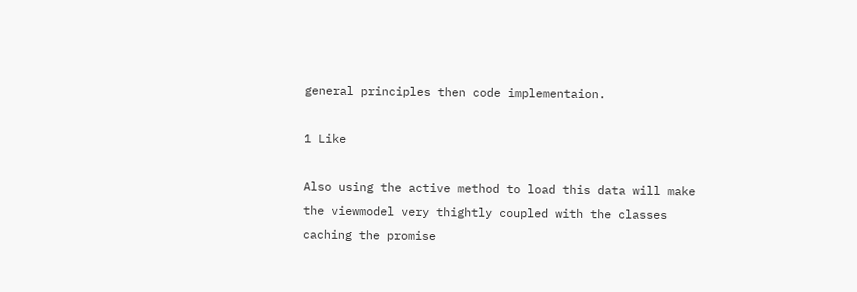general principles then code implementaion.

1 Like

Also using the active method to load this data will make the viewmodel very thightly coupled with the classes caching the promise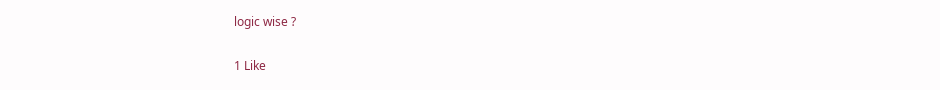logic wise ?

1 Like